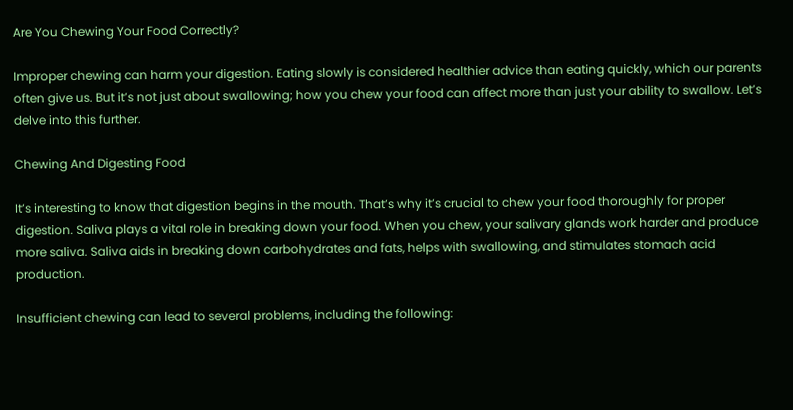Are You Chewing Your Food Correctly?

Improper chewing can harm your digestion. Eating slowly is considered healthier advice than eating quickly, which our parents often give us. But it’s not just about swallowing; how you chew your food can affect more than just your ability to swallow. Let’s delve into this further.

Chewing And Digesting Food

It’s interesting to know that digestion begins in the mouth. That’s why it’s crucial to chew your food thoroughly for proper digestion. Saliva plays a vital role in breaking down your food. When you chew, your salivary glands work harder and produce more saliva. Saliva aids in breaking down carbohydrates and fats, helps with swallowing, and stimulates stomach acid production.

Insufficient chewing can lead to several problems, including the following: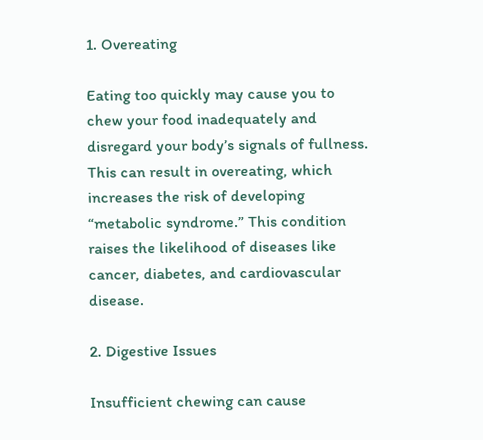1. Overeating

Eating too quickly may cause you to chew your food inadequately and disregard your body’s signals of fullness. This can result in overeating, which increases the risk of developing “metabolic syndrome.” This condition raises the likelihood of diseases like cancer, diabetes, and cardiovascular disease.

2. Digestive Issues

Insufficient chewing can cause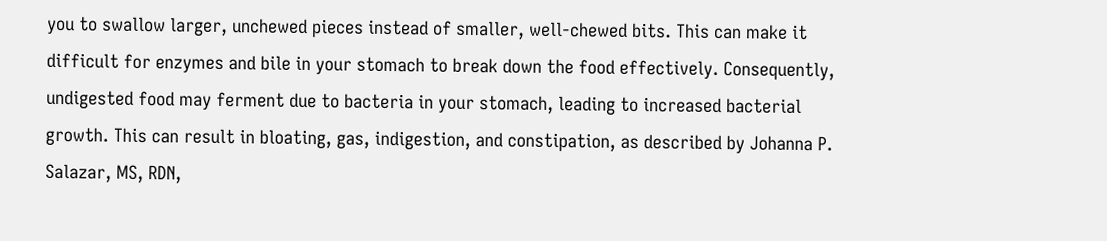you to swallow larger, unchewed pieces instead of smaller, well-chewed bits. This can make it difficult for enzymes and bile in your stomach to break down the food effectively. Consequently, undigested food may ferment due to bacteria in your stomach, leading to increased bacterial growth. This can result in bloating, gas, indigestion, and constipation, as described by Johanna P. Salazar, MS, RDN,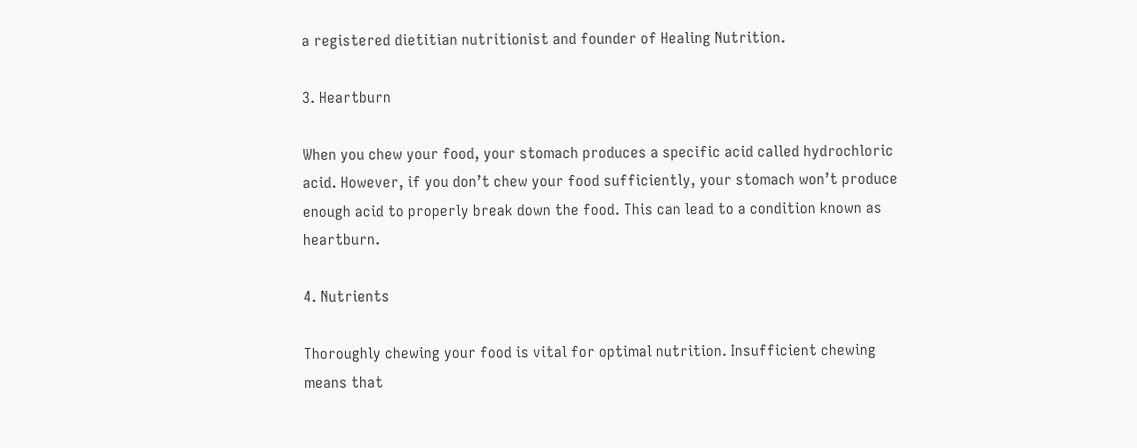a registered dietitian nutritionist and founder of Healing Nutrition.

3. Heartburn

When you chew your food, your stomach produces a specific acid called hydrochloric acid. However, if you don’t chew your food sufficiently, your stomach won’t produce enough acid to properly break down the food. This can lead to a condition known as heartburn.

4. Nutrients

Thoroughly chewing your food is vital for optimal nutrition. Insufficient chewing means that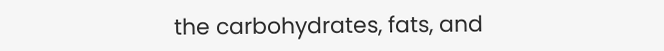the carbohydrates, fats, and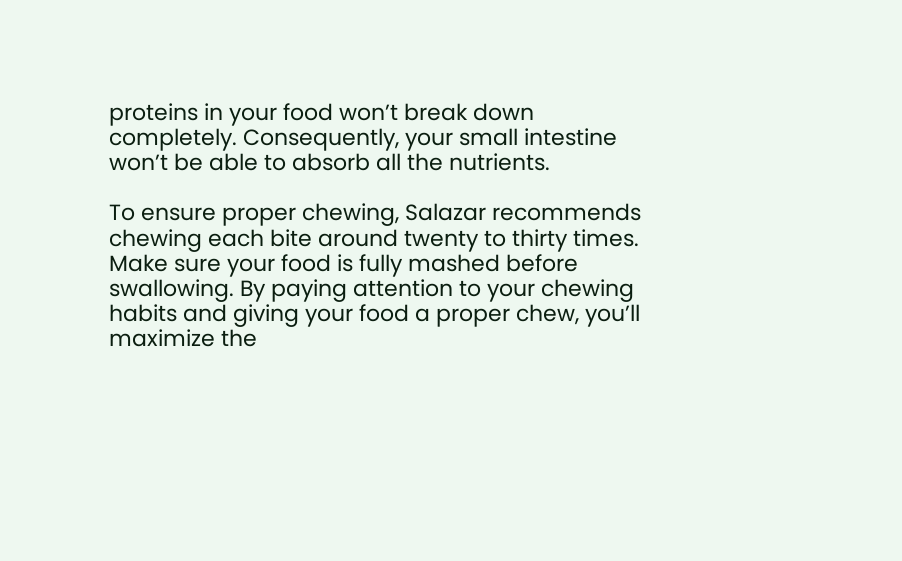proteins in your food won’t break down completely. Consequently, your small intestine won’t be able to absorb all the nutrients.

To ensure proper chewing, Salazar recommends chewing each bite around twenty to thirty times. Make sure your food is fully mashed before swallowing. By paying attention to your chewing habits and giving your food a proper chew, you’ll maximize the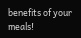benefits of your meals!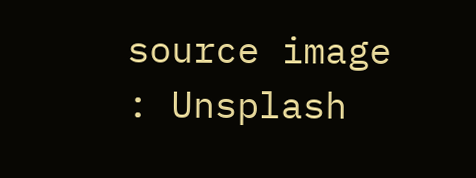source image : Unsplash